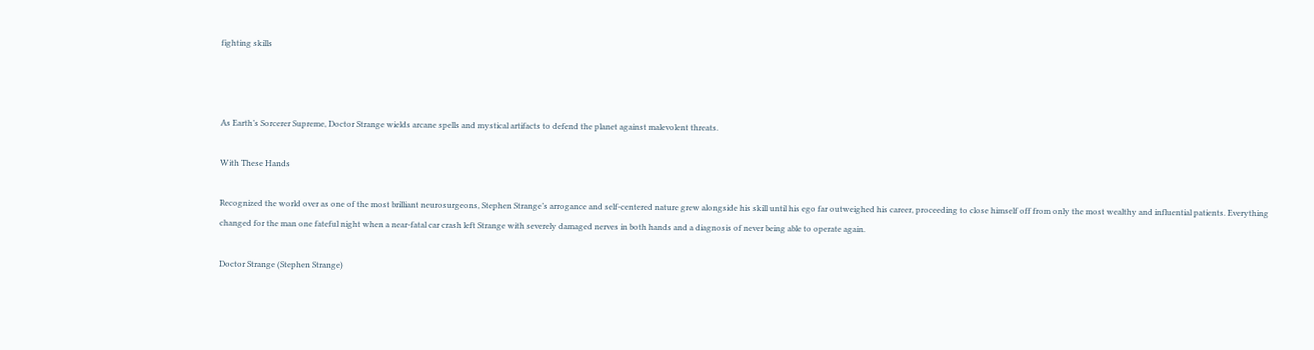fighting skills



As Earth’s Sorcerer Supreme, Doctor Strange wields arcane spells and mystical artifacts to defend the planet against malevolent threats.

With These Hands

Recognized the world over as one of the most brilliant neurosurgeons, Stephen Strange’s arrogance and self-centered nature grew alongside his skill until his ego far outweighed his career, proceeding to close himself off from only the most wealthy and influential patients. Everything changed for the man one fateful night when a near-fatal car crash left Strange with severely damaged nerves in both hands and a diagnosis of never being able to operate again.

Doctor Strange (Stephen Strange)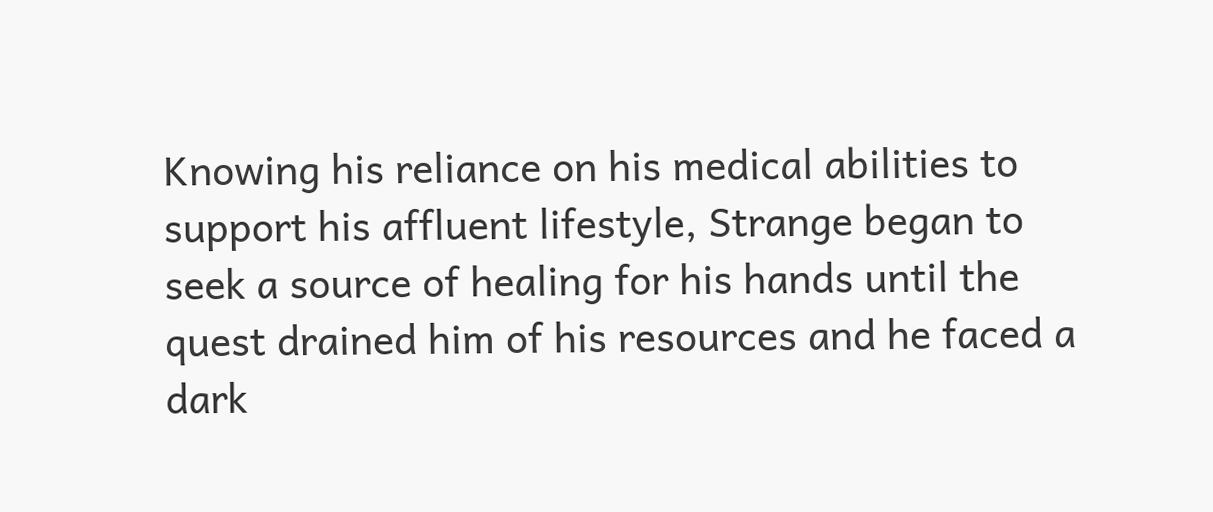Knowing his reliance on his medical abilities to support his affluent lifestyle, Strange began to seek a source of healing for his hands until the quest drained him of his resources and he faced a dark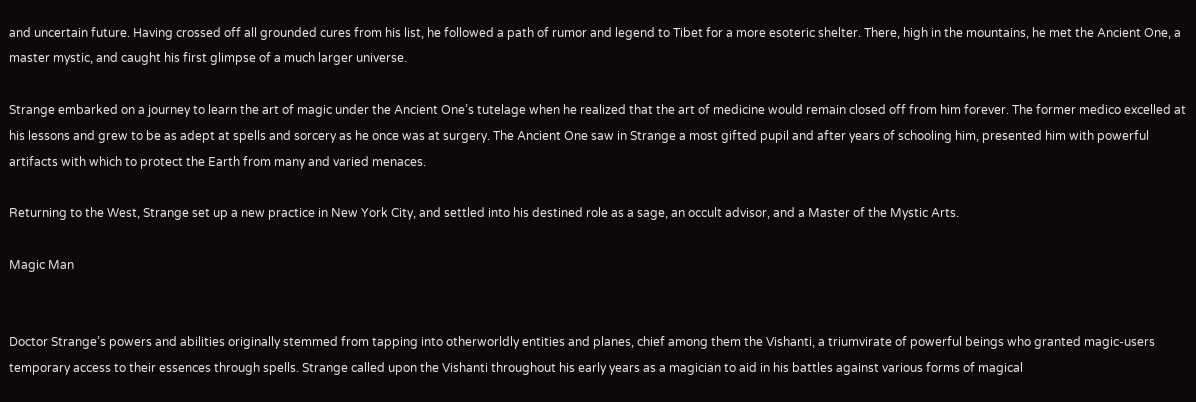and uncertain future. Having crossed off all grounded cures from his list, he followed a path of rumor and legend to Tibet for a more esoteric shelter. There, high in the mountains, he met the Ancient One, a master mystic, and caught his first glimpse of a much larger universe.

Strange embarked on a journey to learn the art of magic under the Ancient One’s tutelage when he realized that the art of medicine would remain closed off from him forever. The former medico excelled at his lessons and grew to be as adept at spells and sorcery as he once was at surgery. The Ancient One saw in Strange a most gifted pupil and after years of schooling him, presented him with powerful artifacts with which to protect the Earth from many and varied menaces.

Returning to the West, Strange set up a new practice in New York City, and settled into his destined role as a sage, an occult advisor, and a Master of the Mystic Arts.

Magic Man


Doctor Strange’s powers and abilities originally stemmed from tapping into otherworldly entities and planes, chief among them the Vishanti, a triumvirate of powerful beings who granted magic-users temporary access to their essences through spells. Strange called upon the Vishanti throughout his early years as a magician to aid in his battles against various forms of magical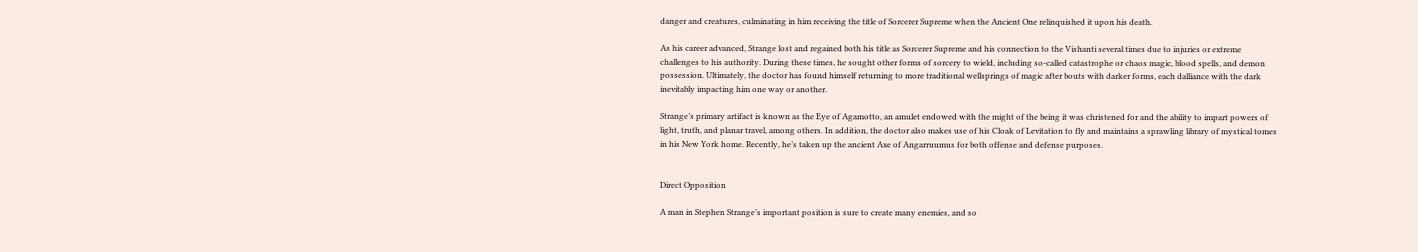danger and creatures, culminating in him receiving the title of Sorcerer Supreme when the Ancient One relinquished it upon his death.

As his career advanced, Strange lost and regained both his title as Sorcerer Supreme and his connection to the Vishanti several times due to injuries or extreme challenges to his authority. During these times, he sought other forms of sorcery to wield, including so-called catastrophe or chaos magic, blood spells, and demon possession. Ultimately, the doctor has found himself returning to more traditional wellsprings of magic after bouts with darker forms, each dalliance with the dark inevitably impacting him one way or another.

Strange’s primary artifact is known as the Eye of Agamotto, an amulet endowed with the might of the being it was christened for and the ability to impart powers of light, truth, and planar travel, among others. In addition, the doctor also makes use of his Cloak of Levitation to fly and maintains a sprawling library of mystical tomes in his New York home. Recently, he’s taken up the ancient Axe of Angarruumus for both offense and defense purposes.


Direct Opposition

A man in Stephen Strange’s important position is sure to create many enemies, and so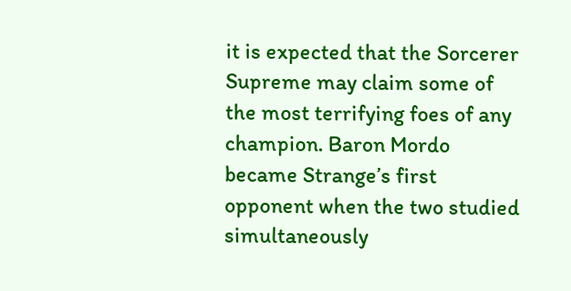it is expected that the Sorcerer Supreme may claim some of the most terrifying foes of any champion. Baron Mordo became Strange’s first opponent when the two studied simultaneously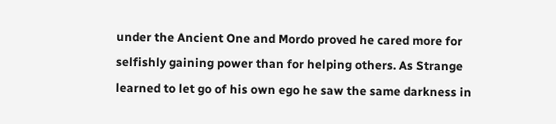under the Ancient One and Mordo proved he cared more for selfishly gaining power than for helping others. As Strange learned to let go of his own ego he saw the same darkness in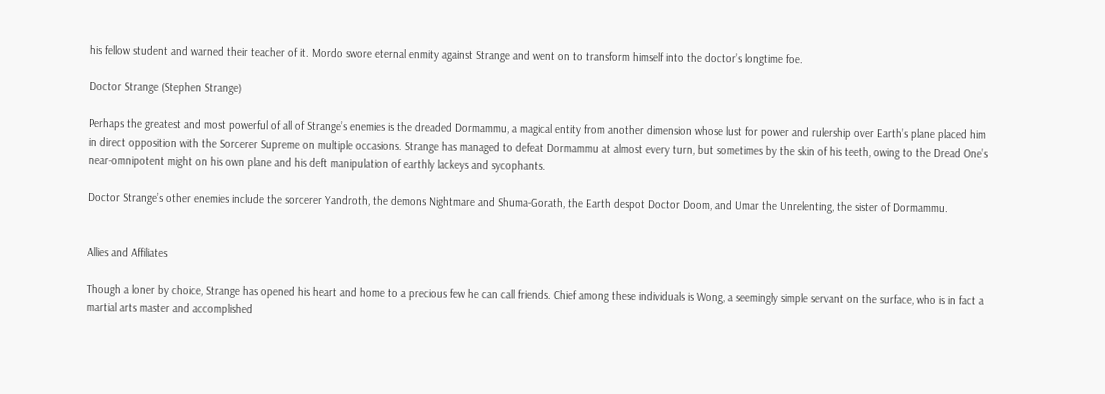his fellow student and warned their teacher of it. Mordo swore eternal enmity against Strange and went on to transform himself into the doctor’s longtime foe.

Doctor Strange (Stephen Strange)

Perhaps the greatest and most powerful of all of Strange’s enemies is the dreaded Dormammu, a magical entity from another dimension whose lust for power and rulership over Earth’s plane placed him in direct opposition with the Sorcerer Supreme on multiple occasions. Strange has managed to defeat Dormammu at almost every turn, but sometimes by the skin of his teeth, owing to the Dread One’s near-omnipotent might on his own plane and his deft manipulation of earthly lackeys and sycophants.

Doctor Strange’s other enemies include the sorcerer Yandroth, the demons Nightmare and Shuma-Gorath, the Earth despot Doctor Doom, and Umar the Unrelenting, the sister of Dormammu.


Allies and Affiliates

Though a loner by choice, Strange has opened his heart and home to a precious few he can call friends. Chief among these individuals is Wong, a seemingly simple servant on the surface, who is in fact a martial arts master and accomplished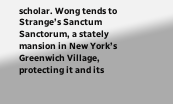scholar. Wong tends to Strange’s Sanctum Sanctorum, a stately mansion in New York’s Greenwich Village, protecting it and its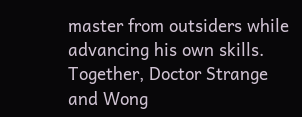master from outsiders while advancing his own skills. Together, Doctor Strange and Wong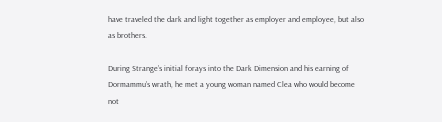have traveled the dark and light together as employer and employee, but also as brothers.

During Strange’s initial forays into the Dark Dimension and his earning of Dormammu’s wrath, he met a young woman named Clea who would become not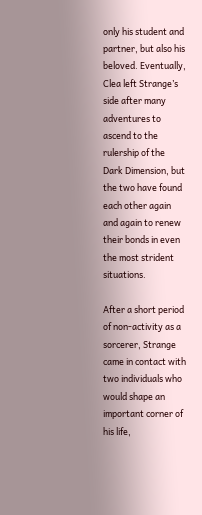only his student and partner, but also his beloved. Eventually, Clea left Strange’s side after many adventures to ascend to the rulership of the Dark Dimension, but the two have found each other again and again to renew their bonds in even the most strident situations.

After a short period of non-activity as a sorcerer, Strange came in contact with two individuals who would shape an important corner of his life,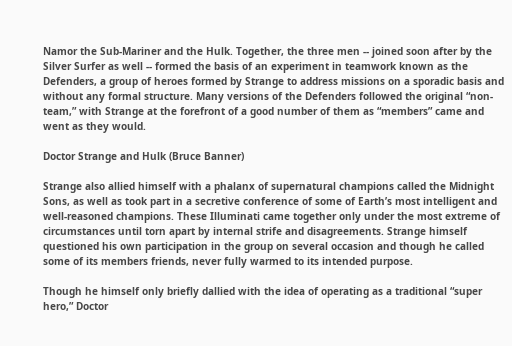Namor the Sub-Mariner and the Hulk. Together, the three men -- joined soon after by the Silver Surfer as well -- formed the basis of an experiment in teamwork known as the Defenders, a group of heroes formed by Strange to address missions on a sporadic basis and without any formal structure. Many versions of the Defenders followed the original “non-team,” with Strange at the forefront of a good number of them as “members” came and went as they would.

Doctor Strange and Hulk (Bruce Banner)

Strange also allied himself with a phalanx of supernatural champions called the Midnight Sons, as well as took part in a secretive conference of some of Earth’s most intelligent and well-reasoned champions. These Illuminati came together only under the most extreme of circumstances until torn apart by internal strife and disagreements. Strange himself questioned his own participation in the group on several occasion and though he called some of its members friends, never fully warmed to its intended purpose.

Though he himself only briefly dallied with the idea of operating as a traditional “super hero,” Doctor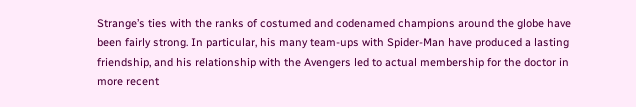Strange’s ties with the ranks of costumed and codenamed champions around the globe have been fairly strong. In particular, his many team-ups with Spider-Man have produced a lasting friendship, and his relationship with the Avengers led to actual membership for the doctor in more recent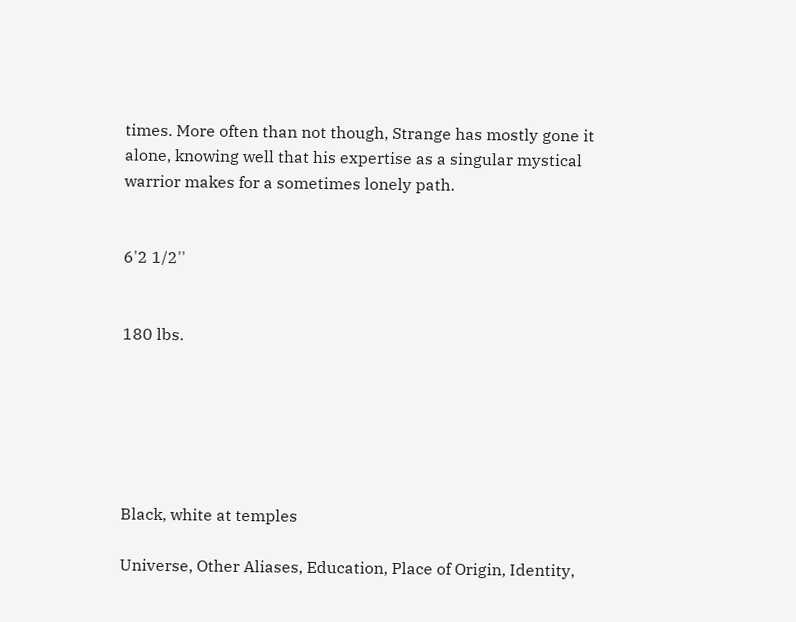times. More often than not though, Strange has mostly gone it alone, knowing well that his expertise as a singular mystical warrior makes for a sometimes lonely path.


6'2 1/2''


180 lbs.






Black, white at temples

Universe, Other Aliases, Education, Place of Origin, Identity,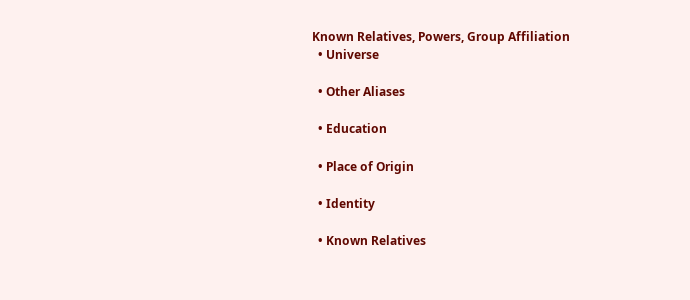Known Relatives, Powers, Group Affiliation
  • Universe

  • Other Aliases

  • Education

  • Place of Origin

  • Identity

  • Known Relatives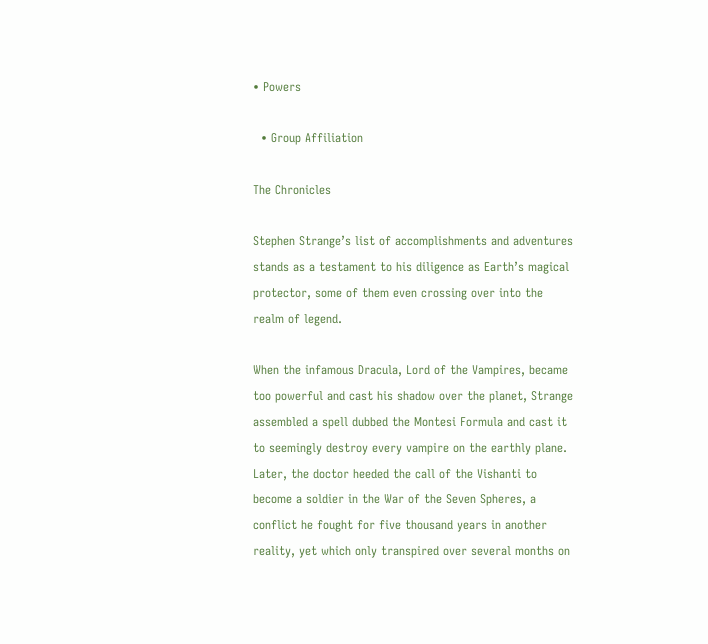• Powers

  • Group Affiliation

The Chronicles

Stephen Strange’s list of accomplishments and adventures stands as a testament to his diligence as Earth’s magical protector, some of them even crossing over into the realm of legend.

When the infamous Dracula, Lord of the Vampires, became too powerful and cast his shadow over the planet, Strange assembled a spell dubbed the Montesi Formula and cast it to seemingly destroy every vampire on the earthly plane. Later, the doctor heeded the call of the Vishanti to become a soldier in the War of the Seven Spheres, a conflict he fought for five thousand years in another reality, yet which only transpired over several months on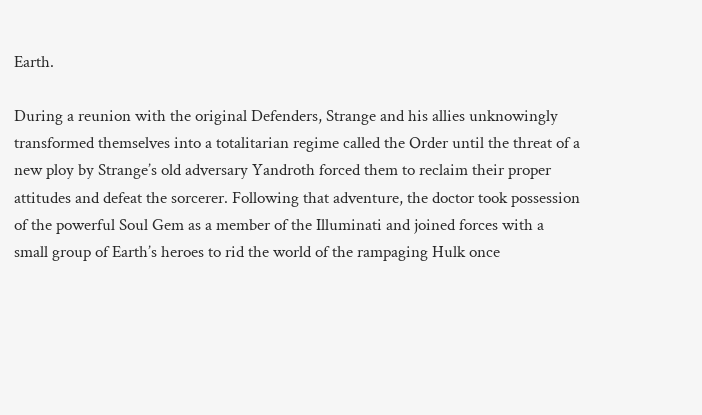Earth.

During a reunion with the original Defenders, Strange and his allies unknowingly transformed themselves into a totalitarian regime called the Order until the threat of a new ploy by Strange’s old adversary Yandroth forced them to reclaim their proper attitudes and defeat the sorcerer. Following that adventure, the doctor took possession of the powerful Soul Gem as a member of the Illuminati and joined forces with a small group of Earth’s heroes to rid the world of the rampaging Hulk once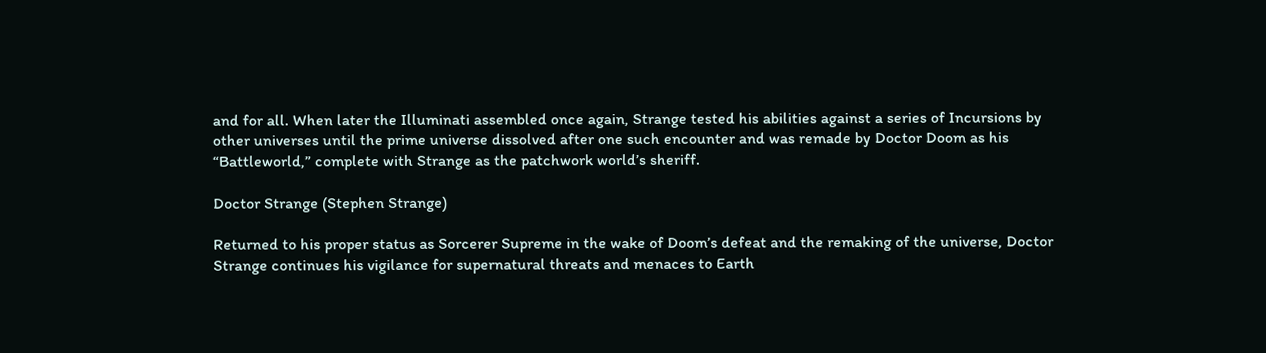and for all. When later the Illuminati assembled once again, Strange tested his abilities against a series of Incursions by other universes until the prime universe dissolved after one such encounter and was remade by Doctor Doom as his “Battleworld,” complete with Strange as the patchwork world’s sheriff.

Doctor Strange (Stephen Strange)

Returned to his proper status as Sorcerer Supreme in the wake of Doom’s defeat and the remaking of the universe, Doctor Strange continues his vigilance for supernatural threats and menaces to Earth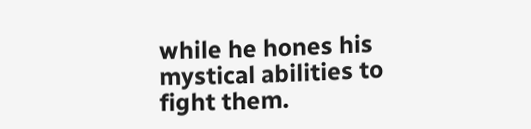while he hones his mystical abilities to fight them.